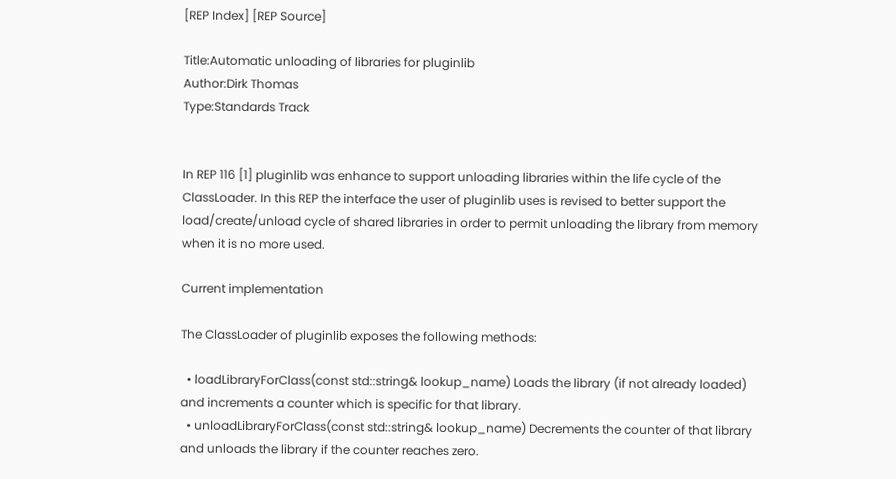[REP Index] [REP Source]

Title:Automatic unloading of libraries for pluginlib
Author:Dirk Thomas
Type:Standards Track


In REP 116 [1] pluginlib was enhance to support unloading libraries within the life cycle of the ClassLoader. In this REP the interface the user of pluginlib uses is revised to better support the load/create/unload cycle of shared libraries in order to permit unloading the library from memory when it is no more used.

Current implementation

The ClassLoader of pluginlib exposes the following methods:

  • loadLibraryForClass(const std::string& lookup_name) Loads the library (if not already loaded) and increments a counter which is specific for that library.
  • unloadLibraryForClass(const std::string& lookup_name) Decrements the counter of that library and unloads the library if the counter reaches zero.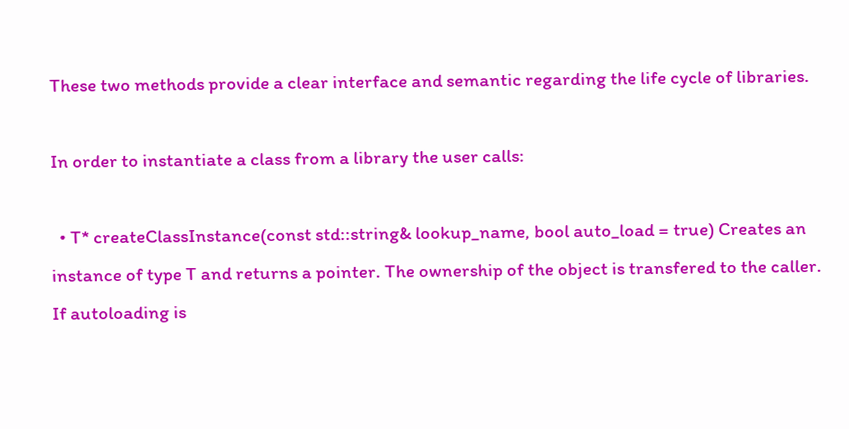These two methods provide a clear interface and semantic regarding the life cycle of libraries.

In order to instantiate a class from a library the user calls:

  • T* createClassInstance(const std::string& lookup_name, bool auto_load = true) Creates an instance of type T and returns a pointer. The ownership of the object is transfered to the caller. If autoloading is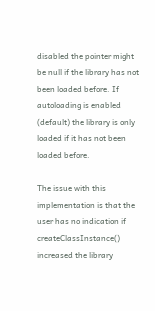disabled the pointer might be null if the library has not been loaded before. If autoloading is enabled (default) the library is only loaded if it has not been loaded before.

The issue with this implementation is that the user has no indication if createClassInstance() increased the library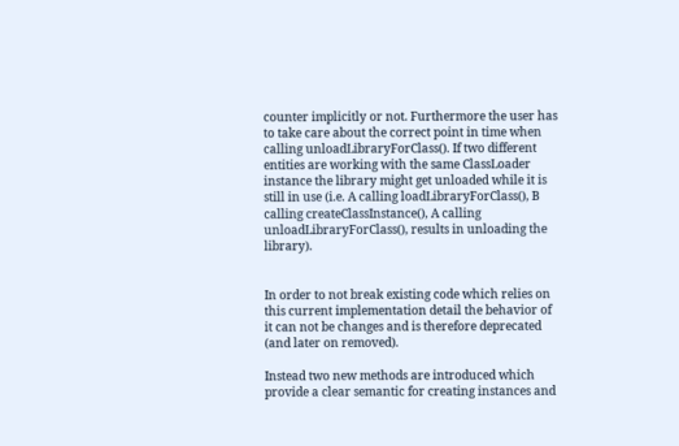counter implicitly or not. Furthermore the user has to take care about the correct point in time when calling unloadLibraryForClass(). If two different entities are working with the same ClassLoader instance the library might get unloaded while it is still in use (i.e. A calling loadLibraryForClass(), B calling createClassInstance(), A calling unloadLibraryForClass(), results in unloading the library).


In order to not break existing code which relies on this current implementation detail the behavior of it can not be changes and is therefore deprecated (and later on removed).

Instead two new methods are introduced which provide a clear semantic for creating instances and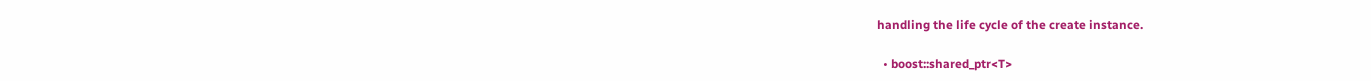handling the life cycle of the create instance.

  • boost::shared_ptr<T>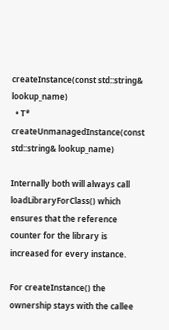createInstance(const std::string& lookup_name)
  • T* createUnmanagedInstance(const std::string& lookup_name)

Internally both will always call loadLibraryForClass() which ensures that the reference counter for the library is increased for every instance.

For createInstance() the ownership stays with the callee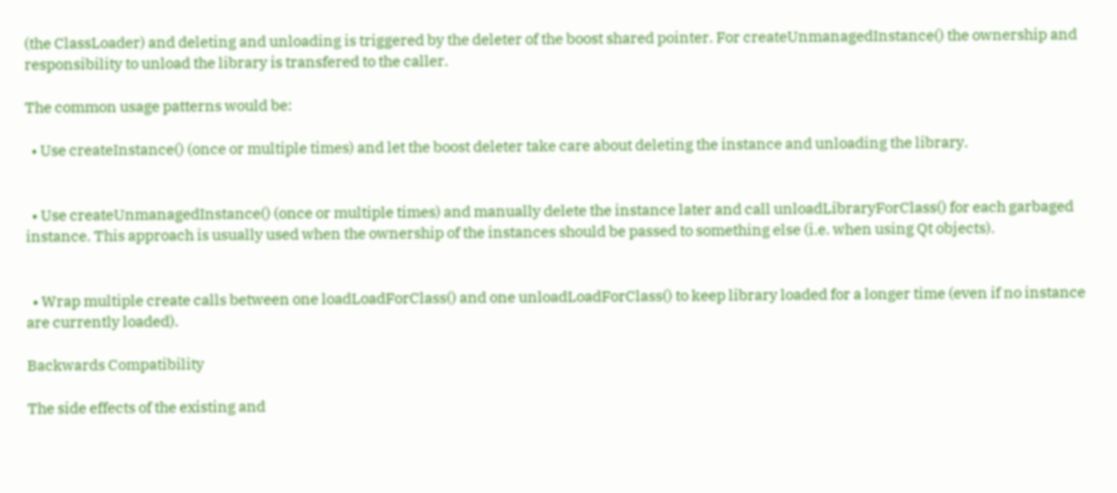(the ClassLoader) and deleting and unloading is triggered by the deleter of the boost shared pointer. For createUnmanagedInstance() the ownership and responsibility to unload the library is transfered to the caller.

The common usage patterns would be:

  • Use createInstance() (once or multiple times) and let the boost deleter take care about deleting the instance and unloading the library.


  • Use createUnmanagedInstance() (once or multiple times) and manually delete the instance later and call unloadLibraryForClass() for each garbaged instance. This approach is usually used when the ownership of the instances should be passed to something else (i.e. when using Qt objects).


  • Wrap multiple create calls between one loadLoadForClass() and one unloadLoadForClass() to keep library loaded for a longer time (even if no instance are currently loaded).

Backwards Compatibility

The side effects of the existing and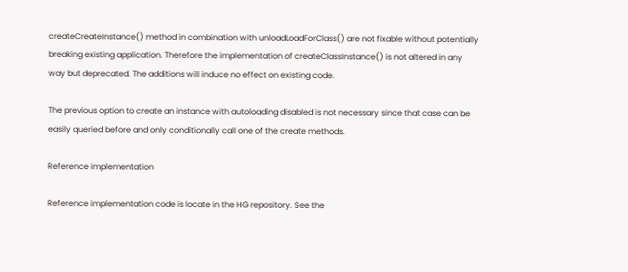createCreateInstance() method in combination with unloadLoadForClass() are not fixable without potentially breaking existing application. Therefore the implementation of createClassInstance() is not altered in any way but deprecated. The additions will induce no effect on existing code.

The previous option to create an instance with autoloading disabled is not necessary since that case can be easily queried before and only conditionally call one of the create methods.

Reference implementation

Reference implementation code is locate in the HG repository. See the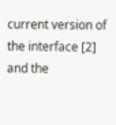current version of the interface [2] and the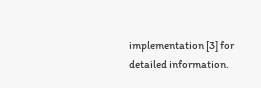implementation [3] for detailed information.